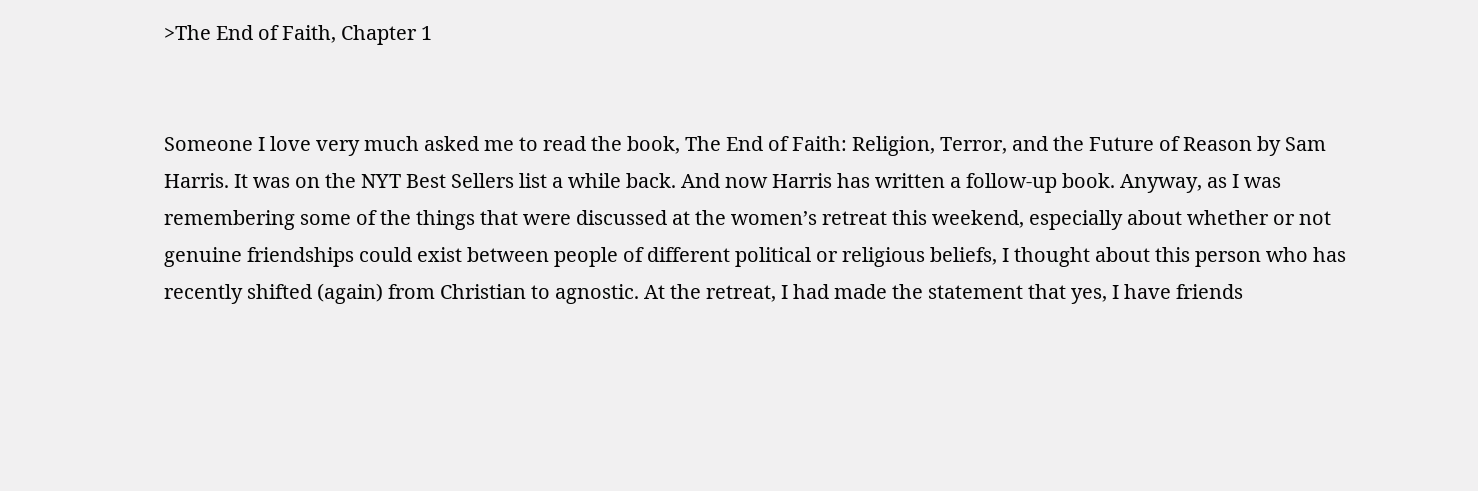>The End of Faith, Chapter 1


Someone I love very much asked me to read the book, The End of Faith: Religion, Terror, and the Future of Reason by Sam Harris. It was on the NYT Best Sellers list a while back. And now Harris has written a follow-up book. Anyway, as I was remembering some of the things that were discussed at the women’s retreat this weekend, especially about whether or not genuine friendships could exist between people of different political or religious beliefs, I thought about this person who has recently shifted (again) from Christian to agnostic. At the retreat, I had made the statement that yes, I have friends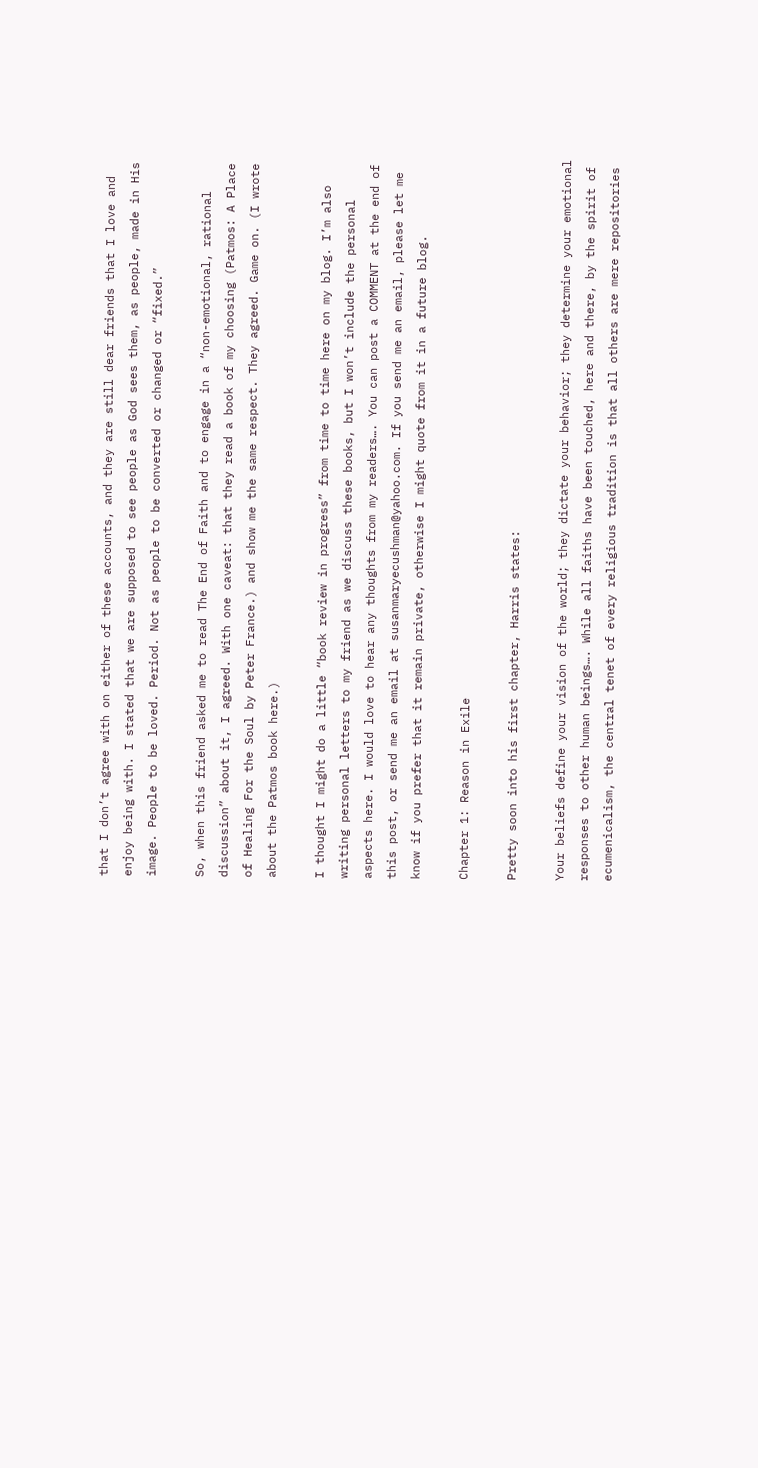that I don’t agree with on either of these accounts, and they are still dear friends that I love and enjoy being with. I stated that we are supposed to see people as God sees them, as people, made in His image. People to be loved. Period. Not as people to be converted or changed or “fixed.”

So, when this friend asked me to read The End of Faith and to engage in a “non-emotional, rational discussion” about it, I agreed. With one caveat: that they read a book of my choosing (Patmos: A Place of Healing For the Soul by Peter France.) and show me the same respect. They agreed. Game on. (I wrote about the Patmos book here.)

I thought I might do a little “book review in progress” from time to time here on my blog. I’m also writing personal letters to my friend as we discuss these books, but I won’t include the personal aspects here. I would love to hear any thoughts from my readers…. You can post a COMMENT at the end of this post, or send me an email at susanmaryecushman@yahoo.com. If you send me an email, please let me know if you prefer that it remain private, otherwise I might quote from it in a future blog.

Chapter 1: Reason in Exile

Pretty soon into his first chapter, Harris states:

Your beliefs define your vision of the world; they dictate your behavior; they determine your emotional responses to other human beings…. While all faiths have been touched, here and there, by the spirit of ecumenicalism, the central tenet of every religious tradition is that all others are mere repositories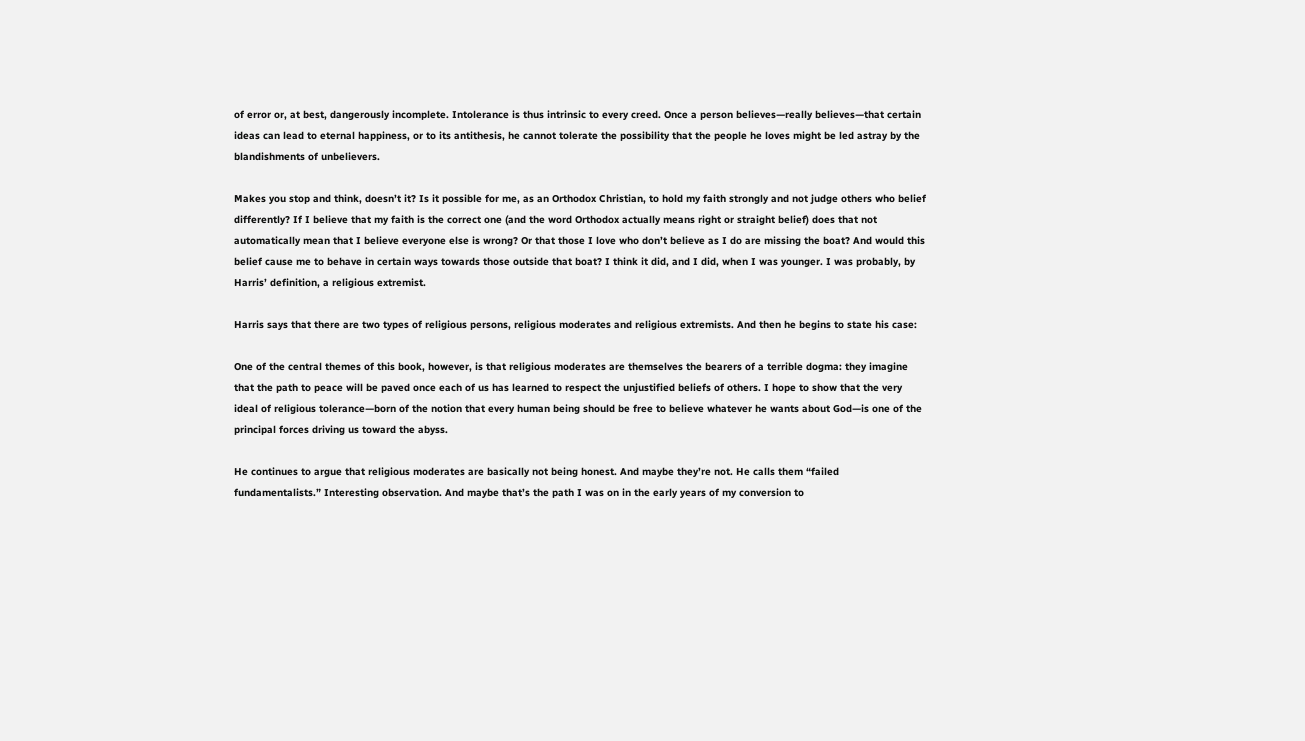of error or, at best, dangerously incomplete. Intolerance is thus intrinsic to every creed. Once a person believes—really believes—that certain ideas can lead to eternal happiness, or to its antithesis, he cannot tolerate the possibility that the people he loves might be led astray by the blandishments of unbelievers.

Makes you stop and think, doesn’t it? Is it possible for me, as an Orthodox Christian, to hold my faith strongly and not judge others who belief differently? If I believe that my faith is the correct one (and the word Orthodox actually means right or straight belief) does that not automatically mean that I believe everyone else is wrong? Or that those I love who don’t believe as I do are missing the boat? And would this belief cause me to behave in certain ways towards those outside that boat? I think it did, and I did, when I was younger. I was probably, by Harris’ definition, a religious extremist.

Harris says that there are two types of religious persons, religious moderates and religious extremists. And then he begins to state his case:

One of the central themes of this book, however, is that religious moderates are themselves the bearers of a terrible dogma: they imagine that the path to peace will be paved once each of us has learned to respect the unjustified beliefs of others. I hope to show that the very ideal of religious tolerance—born of the notion that every human being should be free to believe whatever he wants about God—is one of the principal forces driving us toward the abyss.

He continues to argue that religious moderates are basically not being honest. And maybe they’re not. He calls them “failed fundamentalists.” Interesting observation. And maybe that’s the path I was on in the early years of my conversion to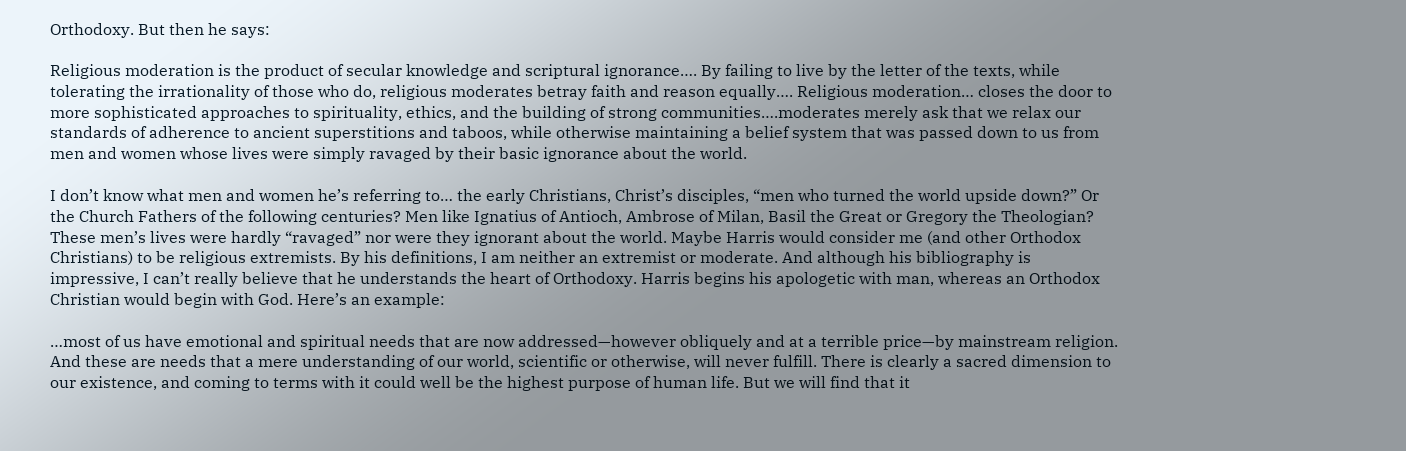Orthodoxy. But then he says:

Religious moderation is the product of secular knowledge and scriptural ignorance…. By failing to live by the letter of the texts, while tolerating the irrationality of those who do, religious moderates betray faith and reason equally…. Religious moderation… closes the door to more sophisticated approaches to spirituality, ethics, and the building of strong communities….moderates merely ask that we relax our standards of adherence to ancient superstitions and taboos, while otherwise maintaining a belief system that was passed down to us from men and women whose lives were simply ravaged by their basic ignorance about the world.

I don’t know what men and women he’s referring to… the early Christians, Christ’s disciples, “men who turned the world upside down?” Or the Church Fathers of the following centuries? Men like Ignatius of Antioch, Ambrose of Milan, Basil the Great or Gregory the Theologian? These men’s lives were hardly “ravaged” nor were they ignorant about the world. Maybe Harris would consider me (and other Orthodox Christians) to be religious extremists. By his definitions, I am neither an extremist or moderate. And although his bibliography is impressive, I can’t really believe that he understands the heart of Orthodoxy. Harris begins his apologetic with man, whereas an Orthodox Christian would begin with God. Here’s an example:

…most of us have emotional and spiritual needs that are now addressed—however obliquely and at a terrible price—by mainstream religion. And these are needs that a mere understanding of our world, scientific or otherwise, will never fulfill. There is clearly a sacred dimension to our existence, and coming to terms with it could well be the highest purpose of human life. But we will find that it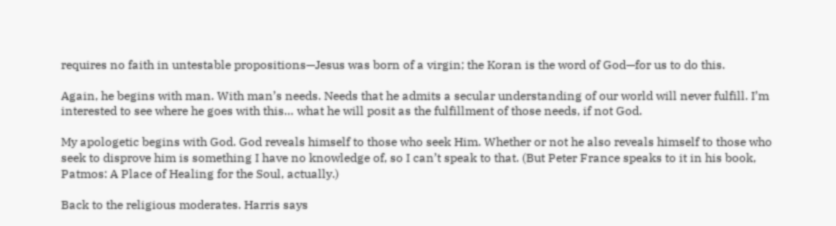requires no faith in untestable propositions—Jesus was born of a virgin; the Koran is the word of God—for us to do this.

Again, he begins with man. With man’s needs. Needs that he admits a secular understanding of our world will never fulfill. I’m interested to see where he goes with this… what he will posit as the fulfillment of those needs, if not God.

My apologetic begins with God. God reveals himself to those who seek Him. Whether or not he also reveals himself to those who seek to disprove him is something I have no knowledge of, so I can’t speak to that. (But Peter France speaks to it in his book, Patmos: A Place of Healing for the Soul, actually.)

Back to the religious moderates. Harris says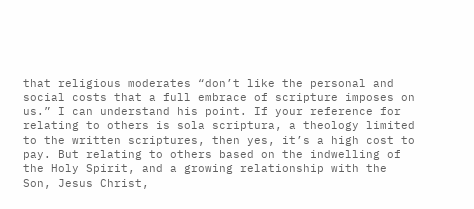that religious moderates “don’t like the personal and social costs that a full embrace of scripture imposes on us.” I can understand his point. If your reference for relating to others is sola scriptura, a theology limited to the written scriptures, then yes, it’s a high cost to pay. But relating to others based on the indwelling of the Holy Spirit, and a growing relationship with the Son, Jesus Christ,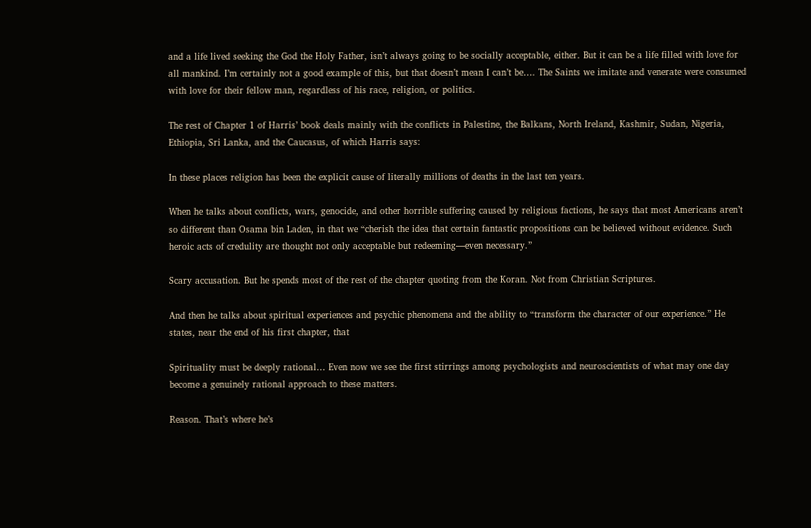and a life lived seeking the God the Holy Father, isn’t always going to be socially acceptable, either. But it can be a life filled with love for all mankind. I’m certainly not a good example of this, but that doesn’t mean I can’t be…. The Saints we imitate and venerate were consumed with love for their fellow man, regardless of his race, religion, or politics.

The rest of Chapter 1 of Harris’ book deals mainly with the conflicts in Palestine, the Balkans, North Ireland, Kashmir, Sudan, Nigeria, Ethiopia, Sri Lanka, and the Caucasus, of which Harris says:

In these places religion has been the explicit cause of literally millions of deaths in the last ten years.

When he talks about conflicts, wars, genocide, and other horrible suffering caused by religious factions, he says that most Americans aren’t so different than Osama bin Laden, in that we “cherish the idea that certain fantastic propositions can be believed without evidence. Such heroic acts of credulity are thought not only acceptable but redeeming—even necessary.”

Scary accusation. But he spends most of the rest of the chapter quoting from the Koran. Not from Christian Scriptures.

And then he talks about spiritual experiences and psychic phenomena and the ability to “transform the character of our experience.” He states, near the end of his first chapter, that

Spirituality must be deeply rational… Even now we see the first stirrings among psychologists and neuroscientists of what may one day become a genuinely rational approach to these matters.

Reason. That’s where he’s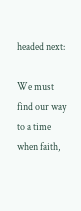headed next:

We must find our way to a time when faith,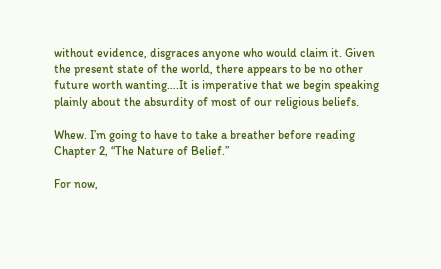without evidence, disgraces anyone who would claim it. Given the present state of the world, there appears to be no other future worth wanting….It is imperative that we begin speaking plainly about the absurdity of most of our religious beliefs.

Whew. I’m going to have to take a breather before reading Chapter 2, “The Nature of Belief.”

For now,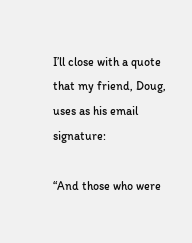I’ll close with a quote that my friend, Doug, uses as his email signature:

“And those who were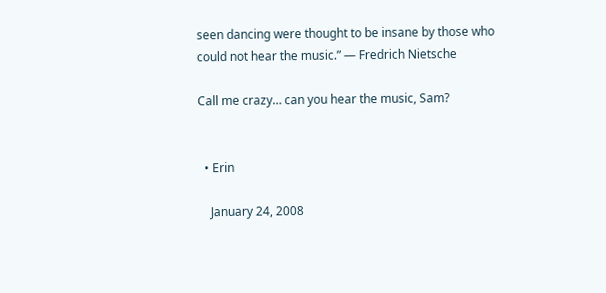seen dancing were thought to be insane by those who could not hear the music.” — Fredrich Nietsche

Call me crazy… can you hear the music, Sam?


  • Erin

    January 24, 2008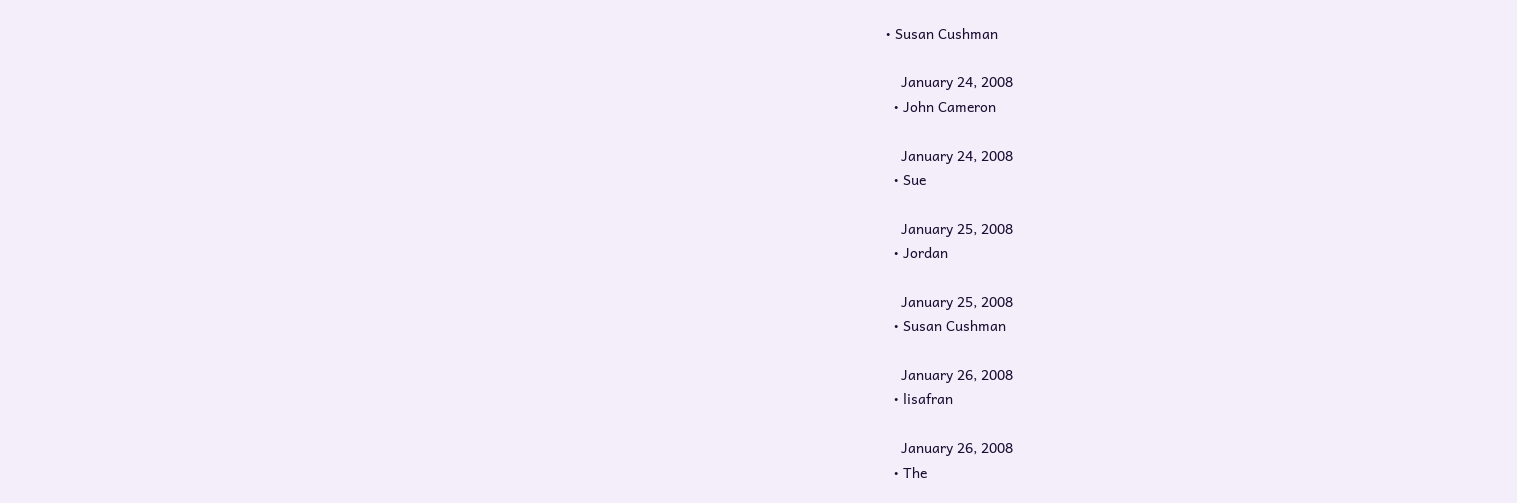• Susan Cushman

    January 24, 2008
  • John Cameron

    January 24, 2008
  • Sue

    January 25, 2008
  • Jordan

    January 25, 2008
  • Susan Cushman

    January 26, 2008
  • lisafran

    January 26, 2008
  • The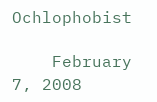Ochlophobist

    February 7, 2008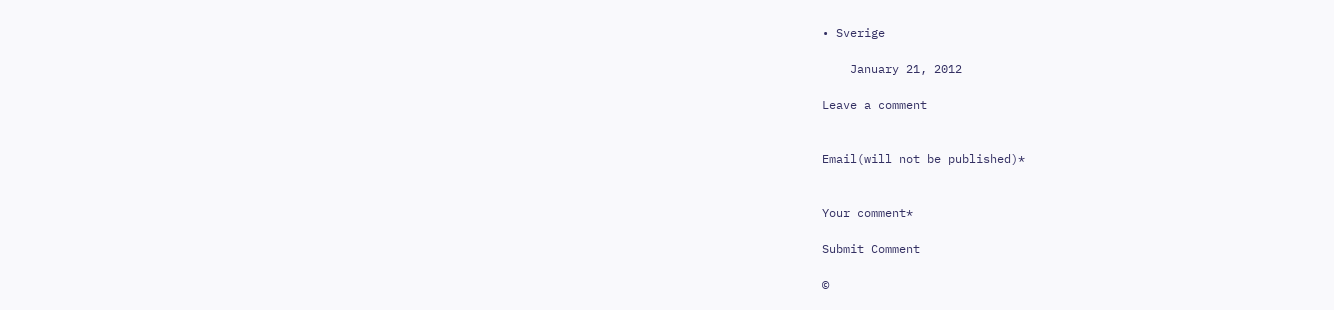• Sverige

    January 21, 2012

Leave a comment


Email(will not be published)*


Your comment*

Submit Comment

©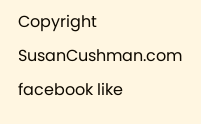Copyright SusanCushman.com
facebook like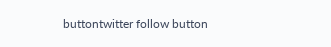buttontwitter follow button